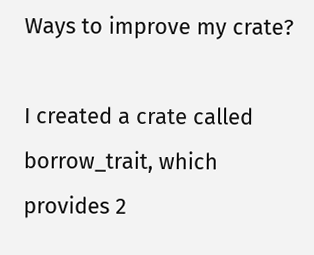Ways to improve my crate?

I created a crate called borrow_trait, which provides 2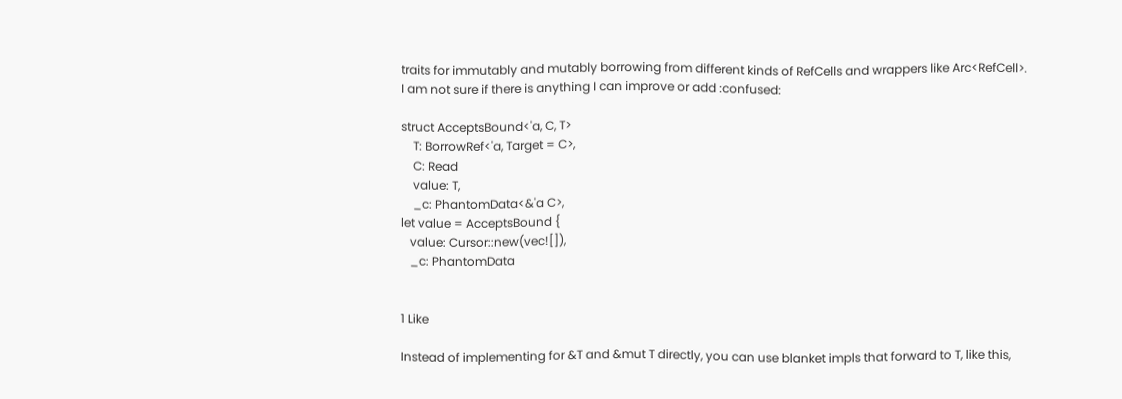traits for immutably and mutably borrowing from different kinds of RefCells and wrappers like Arc<RefCell>.
I am not sure if there is anything I can improve or add :confused:

struct AcceptsBound<'a, C, T>
    T: BorrowRef<'a, Target = C>,
    C: Read
    value: T,
    _c: PhantomData<&'a C>,
let value = AcceptsBound {
   value: Cursor::new(vec![]),
   _c: PhantomData


1 Like

Instead of implementing for &T and &mut T directly, you can use blanket impls that forward to T, like this,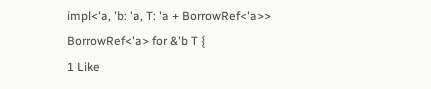impl<'a, 'b: 'a, T: 'a + BorrowRef<'a>> BorrowRef<'a> for &'b T {
1 Like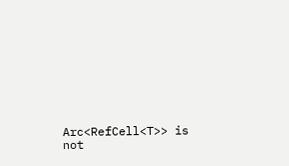Arc<RefCell<T>> is not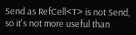Send as RefCell<T> is not Send, so it's not more useful than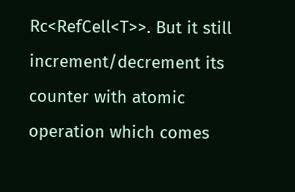Rc<RefCell<T>>. But it still increment/decrement its counter with atomic operation which comes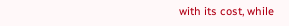with its cost, while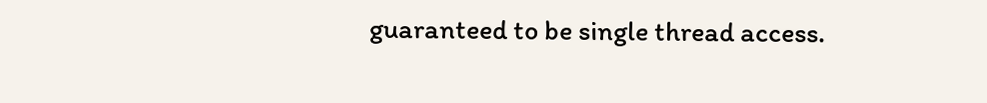guaranteed to be single thread access.